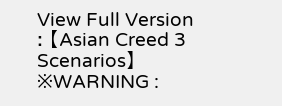View Full Version : 【Asian Creed 3 Scenarios】 ※WARNING :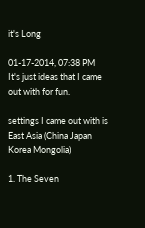it's Long

01-17-2014, 07:38 PM
It's just ideas that I came out with for fun.

settings I came out with is East Asia (China Japan Korea Mongolia)

1. The Seven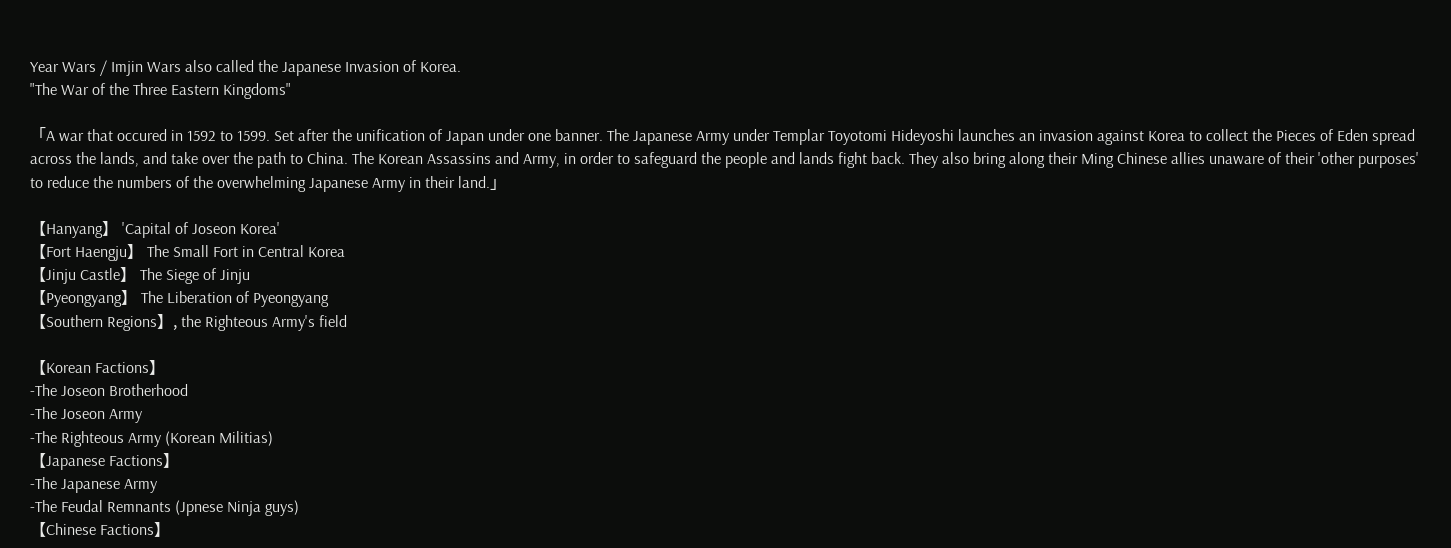Year Wars / Imjin Wars also called the Japanese Invasion of Korea.
"The War of the Three Eastern Kingdoms"

「A war that occured in 1592 to 1599. Set after the unification of Japan under one banner. The Japanese Army under Templar Toyotomi Hideyoshi launches an invasion against Korea to collect the Pieces of Eden spread across the lands, and take over the path to China. The Korean Assassins and Army, in order to safeguard the people and lands fight back. They also bring along their Ming Chinese allies unaware of their 'other purposes' to reduce the numbers of the overwhelming Japanese Army in their land.」

【Hanyang】 'Capital of Joseon Korea'
【Fort Haengju】 The Small Fort in Central Korea
【Jinju Castle】 The Siege of Jinju
【Pyeongyang】 The Liberation of Pyeongyang
【Southern Regions】, the Righteous Army's field

【Korean Factions】
-The Joseon Brotherhood
-The Joseon Army
-The Righteous Army (Korean Militias)
【Japanese Factions】
-The Japanese Army
-The Feudal Remnants (Jpnese Ninja guys)
【Chinese Factions】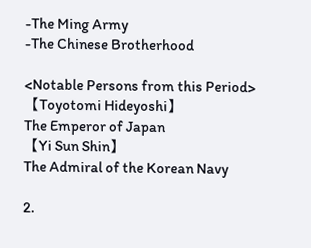-The Ming Army
-The Chinese Brotherhood

<Notable Persons from this Period>
【Toyotomi Hideyoshi】
The Emperor of Japan
【Yi Sun Shin】
The Admiral of the Korean Navy

2.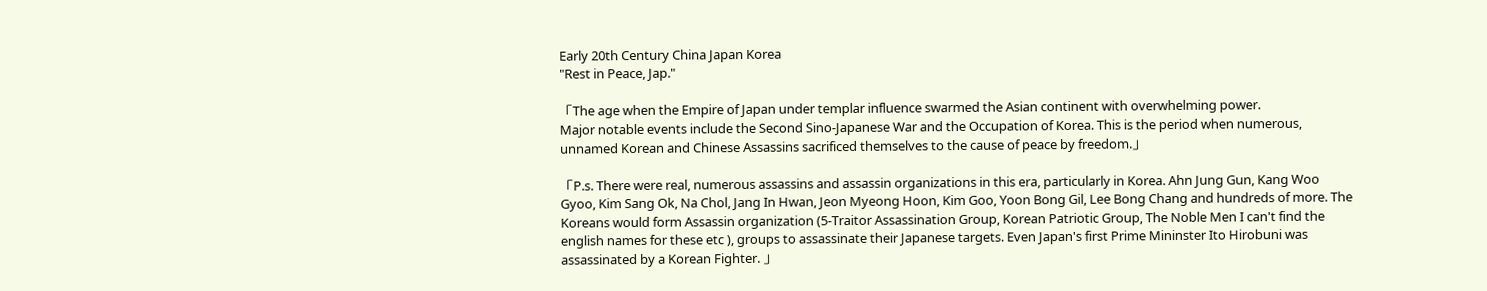Early 20th Century China Japan Korea
"Rest in Peace, Jap."

「The age when the Empire of Japan under templar influence swarmed the Asian continent with overwhelming power.
Major notable events include the Second Sino-Japanese War and the Occupation of Korea. This is the period when numerous, unnamed Korean and Chinese Assassins sacrificed themselves to the cause of peace by freedom.」

「P.s. There were real, numerous assassins and assassin organizations in this era, particularly in Korea. Ahn Jung Gun, Kang Woo Gyoo, Kim Sang Ok, Na Chol, Jang In Hwan, Jeon Myeong Hoon, Kim Goo, Yoon Bong Gil, Lee Bong Chang and hundreds of more. The Koreans would form Assassin organization (5-Traitor Assassination Group, Korean Patriotic Group, The Noble Men I can't find the english names for these etc ), groups to assassinate their Japanese targets. Even Japan's first Prime Mininster Ito Hirobuni was assassinated by a Korean Fighter. 」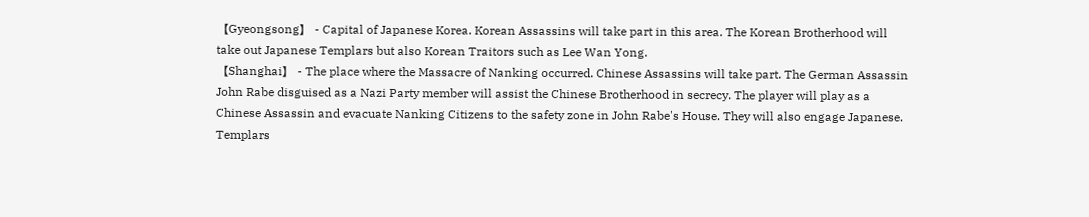【Gyeongsong】 - Capital of Japanese Korea. Korean Assassins will take part in this area. The Korean Brotherhood will take out Japanese Templars but also Korean Traitors such as Lee Wan Yong.
【Shanghai】 - The place where the Massacre of Nanking occurred. Chinese Assassins will take part. The German Assassin John Rabe disguised as a Nazi Party member will assist the Chinese Brotherhood in secrecy. The player will play as a Chinese Assassin and evacuate Nanking Citizens to the safety zone in John Rabe's House. They will also engage Japanese. Templars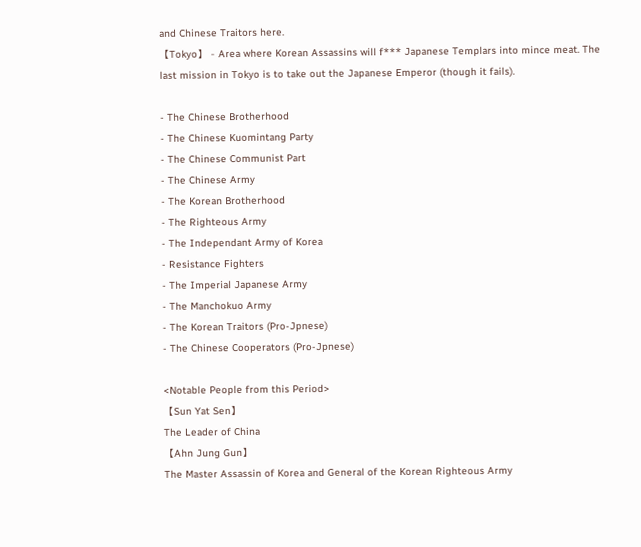and Chinese Traitors here.
【Tokyo】 - Area where Korean Assassins will f*** Japanese Templars into mince meat. The last mission in Tokyo is to take out the Japanese Emperor (though it fails).

- The Chinese Brotherhood
- The Chinese Kuomintang Party
- The Chinese Communist Part
- The Chinese Army
- The Korean Brotherhood
- The Righteous Army
- The Independant Army of Korea
- Resistance Fighters
- The Imperial Japanese Army
- The Manchokuo Army
- The Korean Traitors (Pro-Jpnese)
- The Chinese Cooperators (Pro-Jpnese)

<Notable People from this Period>
【Sun Yat Sen】
The Leader of China
【Ahn Jung Gun】
The Master Assassin of Korea and General of the Korean Righteous Army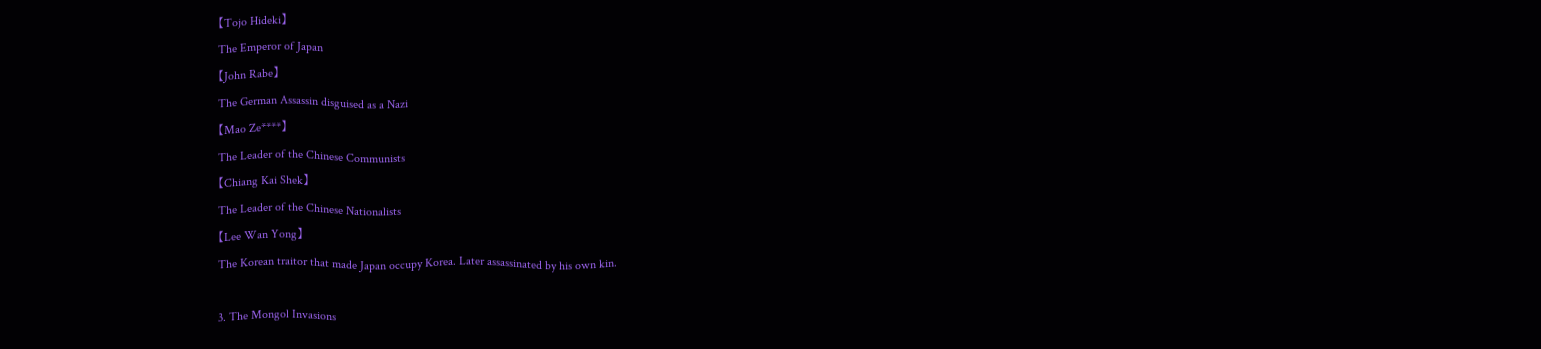【Tojo Hideki】
The Emperor of Japan
【John Rabe】
The German Assassin disguised as a Nazi
【Mao Ze****】
The Leader of the Chinese Communists
【Chiang Kai Shek】
The Leader of the Chinese Nationalists
【Lee Wan Yong】
The Korean traitor that made Japan occupy Korea. Later assassinated by his own kin.

3. The Mongol Invasions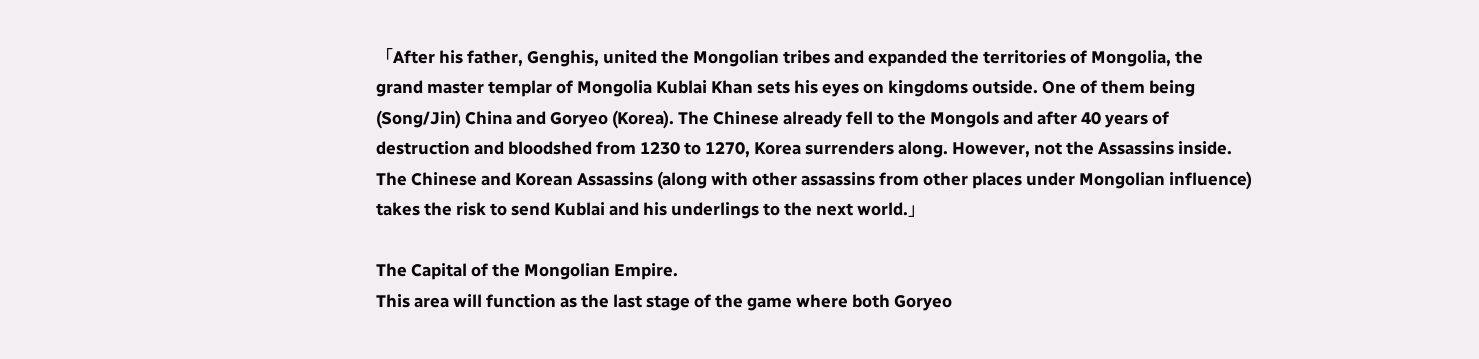「After his father, Genghis, united the Mongolian tribes and expanded the territories of Mongolia, the grand master templar of Mongolia Kublai Khan sets his eyes on kingdoms outside. One of them being (Song/Jin) China and Goryeo (Korea). The Chinese already fell to the Mongols and after 40 years of destruction and bloodshed from 1230 to 1270, Korea surrenders along. However, not the Assassins inside. The Chinese and Korean Assassins (along with other assassins from other places under Mongolian influence) takes the risk to send Kublai and his underlings to the next world.」

The Capital of the Mongolian Empire.
This area will function as the last stage of the game where both Goryeo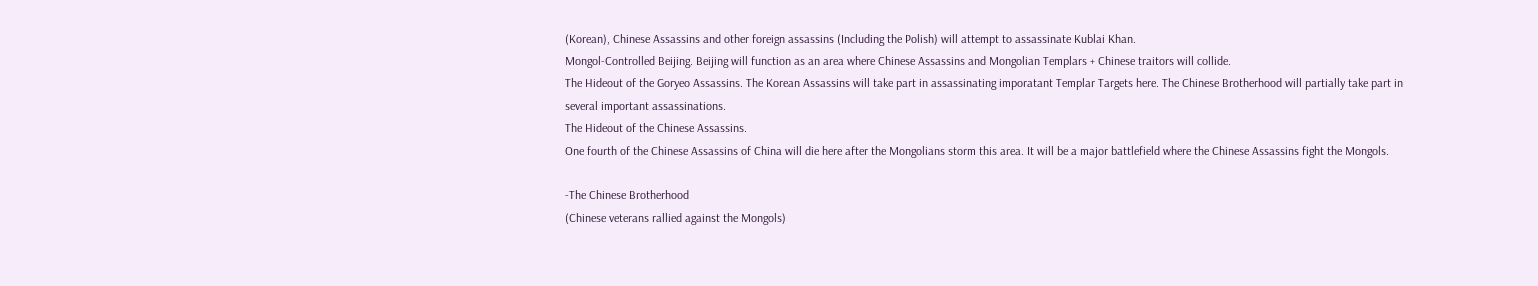(Korean), Chinese Assassins and other foreign assassins (Including the Polish) will attempt to assassinate Kublai Khan.
Mongol-Controlled Beijing. Beijing will function as an area where Chinese Assassins and Mongolian Templars + Chinese traitors will collide.
The Hideout of the Goryeo Assassins. The Korean Assassins will take part in assassinating imporatant Templar Targets here. The Chinese Brotherhood will partially take part in several important assassinations.
The Hideout of the Chinese Assassins.
One fourth of the Chinese Assassins of China will die here after the Mongolians storm this area. It will be a major battlefield where the Chinese Assassins fight the Mongols.

-The Chinese Brotherhood
(Chinese veterans rallied against the Mongols)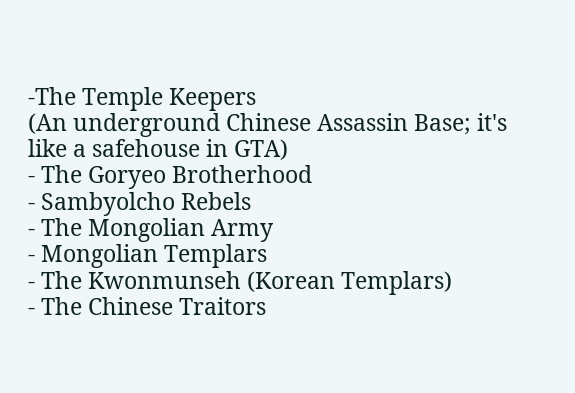-The Temple Keepers
(An underground Chinese Assassin Base; it's like a safehouse in GTA)
- The Goryeo Brotherhood
- Sambyolcho Rebels
- The Mongolian Army
- Mongolian Templars
- The Kwonmunseh (Korean Templars)
- The Chinese Traitors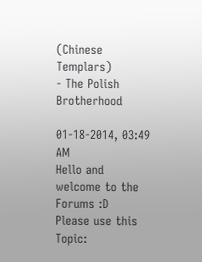(Chinese Templars)
- The Polish Brotherhood

01-18-2014, 03:49 AM
Hello and welcome to the Forums :D
Please use this Topic: